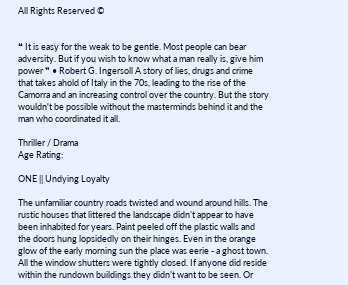All Rights Reserved ©


❝ It is easy for the weak to be gentle. Most people can bear adversity. But if you wish to know what a man really is, give him power ❞ • Robert G. Ingersoll A story of lies, drugs and crime that takes ahold of Italy in the 70s, leading to the rise of the Camorra and an increasing control over the country. But the story wouldn't be possible without the masterminds behind it and the man who coordinated it all.

Thriller / Drama
Age Rating:

ONE || Undying Loyalty

The unfamiliar country roads twisted and wound around hills. The rustic houses that littered the landscape didn’t appear to have been inhabited for years. Paint peeled off the plastic walls and the doors hung lopsidedly on their hinges. Even in the orange glow of the early morning sun the place was eerie - a ghost town. All the window shutters were tightly closed. If anyone did reside within the rundown buildings they didn’t want to be seen. Or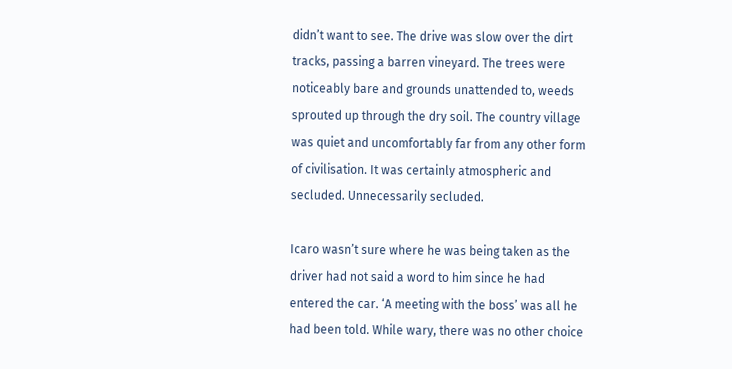didn’t want to see. The drive was slow over the dirt tracks, passing a barren vineyard. The trees were noticeably bare and grounds unattended to, weeds sprouted up through the dry soil. The country village was quiet and uncomfortably far from any other form of civilisation. It was certainly atmospheric and secluded. Unnecessarily secluded.

Icaro wasn’t sure where he was being taken as the driver had not said a word to him since he had entered the car. ‘A meeting with the boss’ was all he had been told. While wary, there was no other choice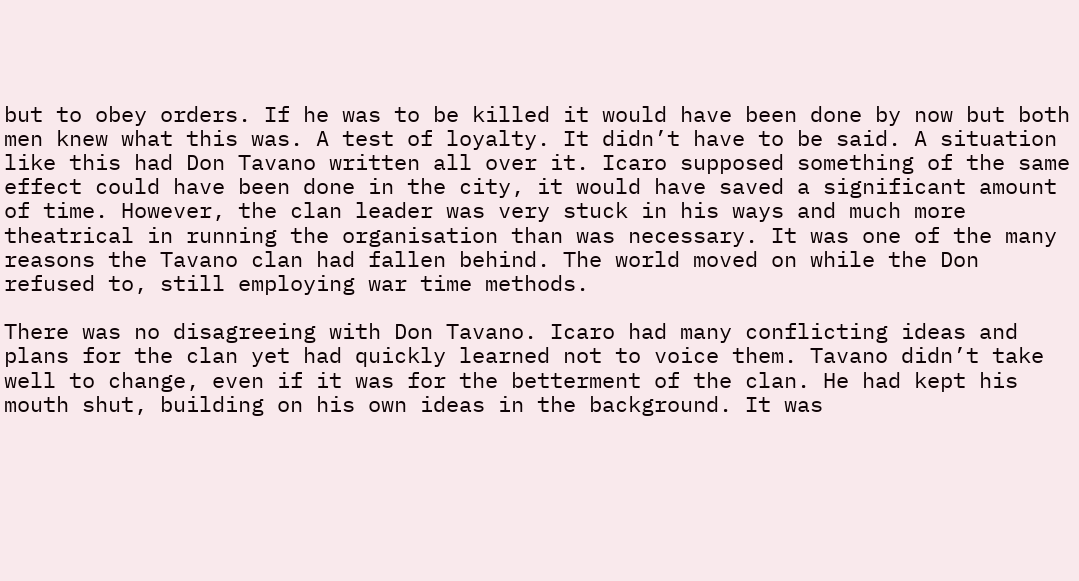but to obey orders. If he was to be killed it would have been done by now but both men knew what this was. A test of loyalty. It didn’t have to be said. A situation like this had Don Tavano written all over it. Icaro supposed something of the same effect could have been done in the city, it would have saved a significant amount of time. However, the clan leader was very stuck in his ways and much more theatrical in running the organisation than was necessary. It was one of the many reasons the Tavano clan had fallen behind. The world moved on while the Don refused to, still employing war time methods.

There was no disagreeing with Don Tavano. Icaro had many conflicting ideas and plans for the clan yet had quickly learned not to voice them. Tavano didn’t take well to change, even if it was for the betterment of the clan. He had kept his mouth shut, building on his own ideas in the background. It was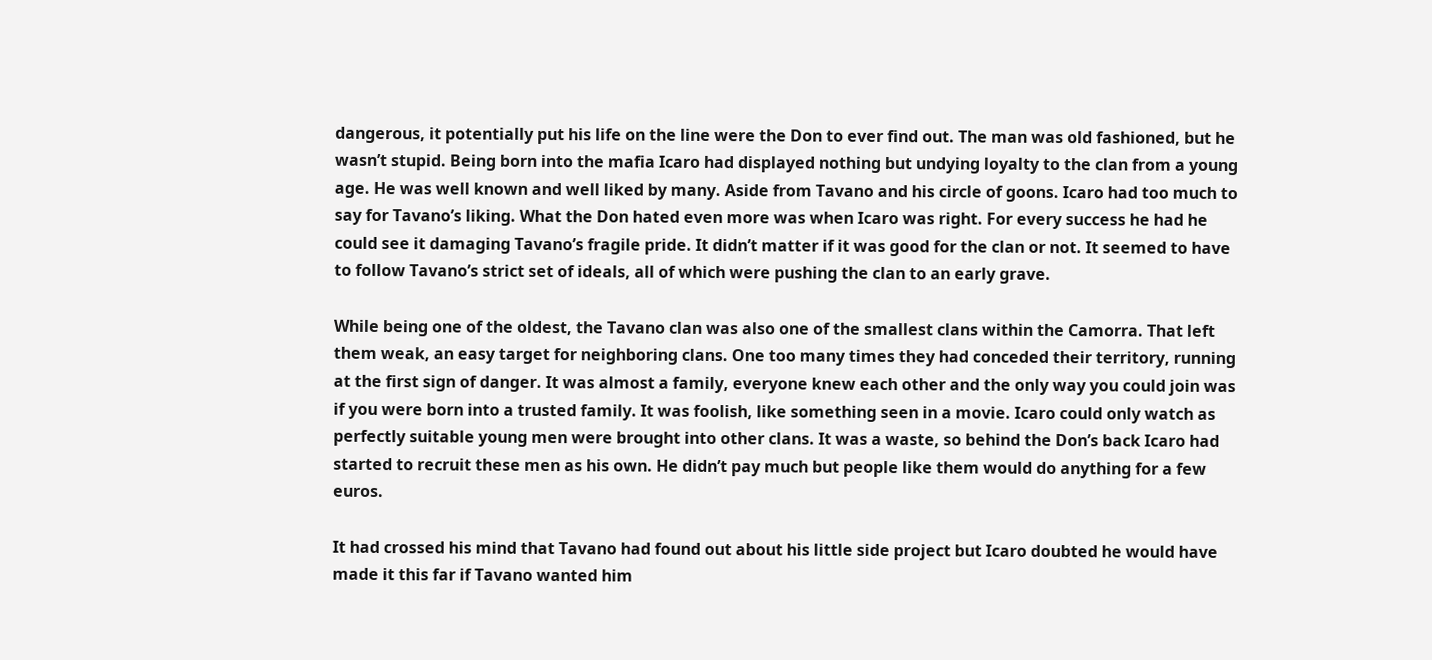dangerous, it potentially put his life on the line were the Don to ever find out. The man was old fashioned, but he wasn’t stupid. Being born into the mafia Icaro had displayed nothing but undying loyalty to the clan from a young age. He was well known and well liked by many. Aside from Tavano and his circle of goons. Icaro had too much to say for Tavano’s liking. What the Don hated even more was when Icaro was right. For every success he had he could see it damaging Tavano’s fragile pride. It didn’t matter if it was good for the clan or not. It seemed to have to follow Tavano’s strict set of ideals, all of which were pushing the clan to an early grave.

While being one of the oldest, the Tavano clan was also one of the smallest clans within the Camorra. That left them weak, an easy target for neighboring clans. One too many times they had conceded their territory, running at the first sign of danger. It was almost a family, everyone knew each other and the only way you could join was if you were born into a trusted family. It was foolish, like something seen in a movie. Icaro could only watch as perfectly suitable young men were brought into other clans. It was a waste, so behind the Don’s back Icaro had started to recruit these men as his own. He didn’t pay much but people like them would do anything for a few euros.

It had crossed his mind that Tavano had found out about his little side project but Icaro doubted he would have made it this far if Tavano wanted him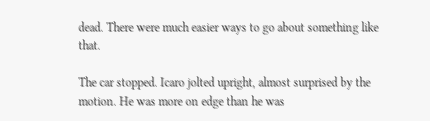dead. There were much easier ways to go about something like that.

The car stopped. Icaro jolted upright, almost surprised by the motion. He was more on edge than he was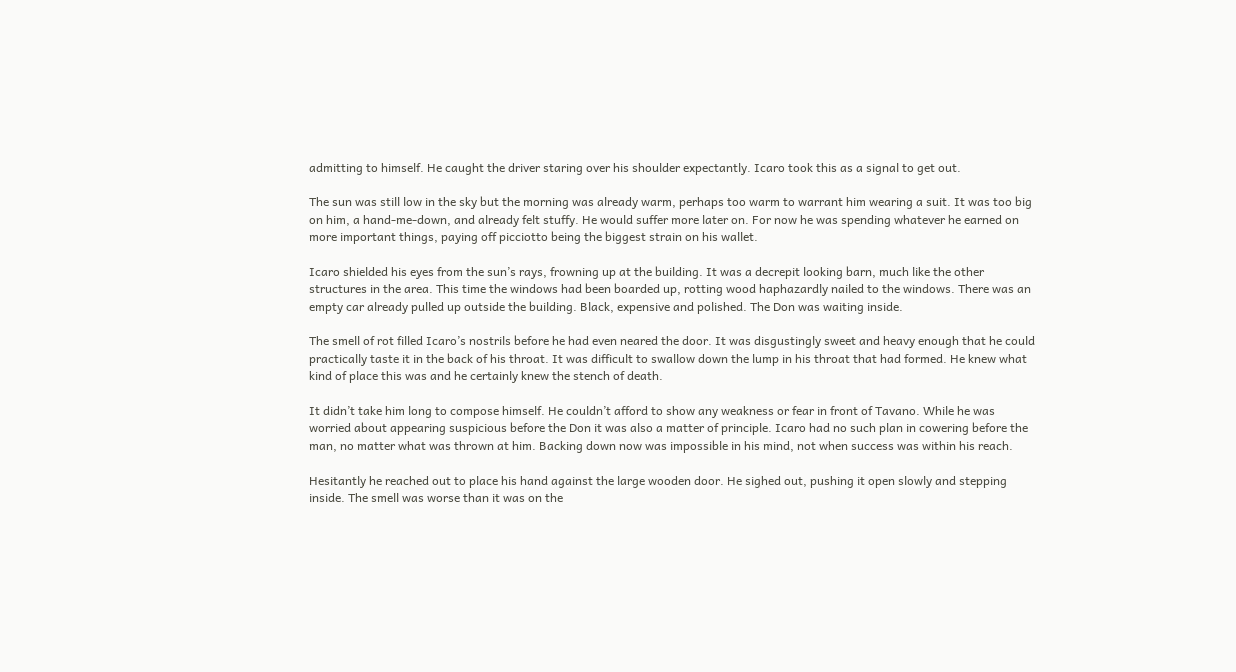admitting to himself. He caught the driver staring over his shoulder expectantly. Icaro took this as a signal to get out.

The sun was still low in the sky but the morning was already warm, perhaps too warm to warrant him wearing a suit. It was too big on him, a hand-me-down, and already felt stuffy. He would suffer more later on. For now he was spending whatever he earned on more important things, paying off picciotto being the biggest strain on his wallet.

Icaro shielded his eyes from the sun’s rays, frowning up at the building. It was a decrepit looking barn, much like the other structures in the area. This time the windows had been boarded up, rotting wood haphazardly nailed to the windows. There was an empty car already pulled up outside the building. Black, expensive and polished. The Don was waiting inside.

The smell of rot filled Icaro’s nostrils before he had even neared the door. It was disgustingly sweet and heavy enough that he could practically taste it in the back of his throat. It was difficult to swallow down the lump in his throat that had formed. He knew what kind of place this was and he certainly knew the stench of death.

It didn’t take him long to compose himself. He couldn’t afford to show any weakness or fear in front of Tavano. While he was worried about appearing suspicious before the Don it was also a matter of principle. Icaro had no such plan in cowering before the man, no matter what was thrown at him. Backing down now was impossible in his mind, not when success was within his reach.

Hesitantly he reached out to place his hand against the large wooden door. He sighed out, pushing it open slowly and stepping inside. The smell was worse than it was on the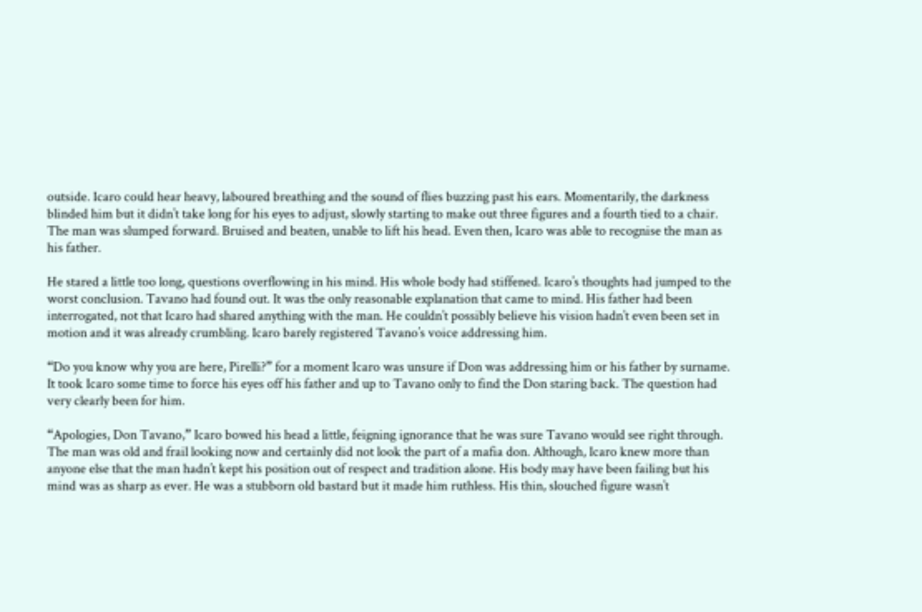outside. Icaro could hear heavy, laboured breathing and the sound of flies buzzing past his ears. Momentarily, the darkness blinded him but it didn’t take long for his eyes to adjust, slowly starting to make out three figures and a fourth tied to a chair. The man was slumped forward. Bruised and beaten, unable to lift his head. Even then, Icaro was able to recognise the man as his father.

He stared a little too long, questions overflowing in his mind. His whole body had stiffened. Icaro’s thoughts had jumped to the worst conclusion. Tavano had found out. It was the only reasonable explanation that came to mind. His father had been interrogated, not that Icaro had shared anything with the man. He couldn’t possibly believe his vision hadn’t even been set in motion and it was already crumbling. Icaro barely registered Tavano’s voice addressing him.

“Do you know why you are here, Pirelli?” for a moment Icaro was unsure if Don was addressing him or his father by surname. It took Icaro some time to force his eyes off his father and up to Tavano only to find the Don staring back. The question had very clearly been for him.

“Apologies, Don Tavano,” Icaro bowed his head a little, feigning ignorance that he was sure Tavano would see right through. The man was old and frail looking now and certainly did not look the part of a mafia don. Although, Icaro knew more than anyone else that the man hadn’t kept his position out of respect and tradition alone. His body may have been failing but his mind was as sharp as ever. He was a stubborn old bastard but it made him ruthless. His thin, slouched figure wasn’t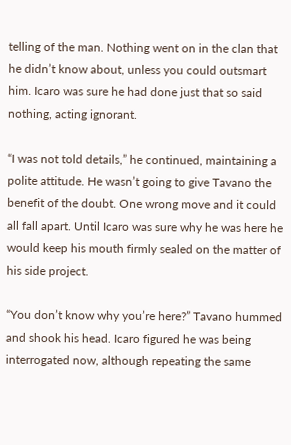telling of the man. Nothing went on in the clan that he didn’t know about, unless you could outsmart him. Icaro was sure he had done just that so said nothing, acting ignorant.

“I was not told details,” he continued, maintaining a polite attitude. He wasn’t going to give Tavano the benefit of the doubt. One wrong move and it could all fall apart. Until Icaro was sure why he was here he would keep his mouth firmly sealed on the matter of his side project.

“You don’t know why you’re here?” Tavano hummed and shook his head. Icaro figured he was being interrogated now, although repeating the same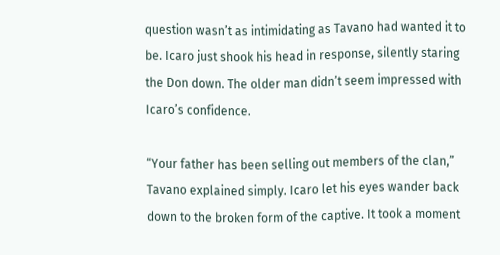question wasn’t as intimidating as Tavano had wanted it to be. Icaro just shook his head in response, silently staring the Don down. The older man didn’t seem impressed with Icaro’s confidence.

“Your father has been selling out members of the clan,” Tavano explained simply. Icaro let his eyes wander back down to the broken form of the captive. It took a moment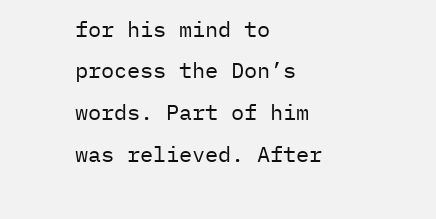for his mind to process the Don’s words. Part of him was relieved. After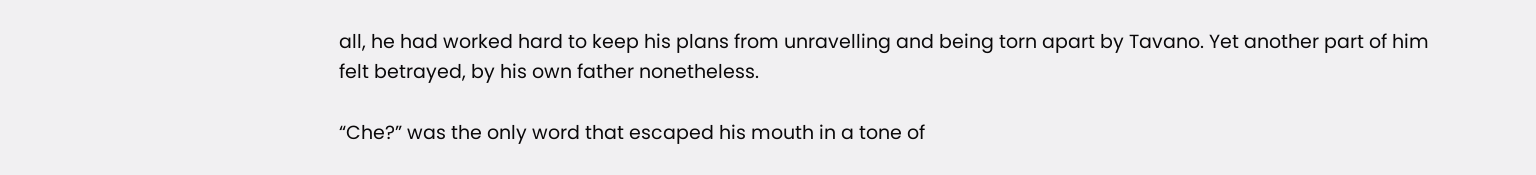all, he had worked hard to keep his plans from unravelling and being torn apart by Tavano. Yet another part of him felt betrayed, by his own father nonetheless.

“Che?” was the only word that escaped his mouth in a tone of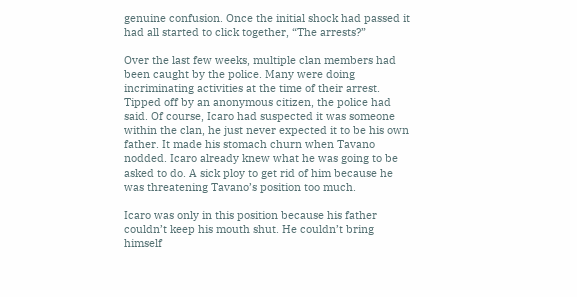genuine confusion. Once the initial shock had passed it had all started to click together, “The arrests?”

Over the last few weeks, multiple clan members had been caught by the police. Many were doing incriminating activities at the time of their arrest. Tipped off by an anonymous citizen, the police had said. Of course, Icaro had suspected it was someone within the clan, he just never expected it to be his own father. It made his stomach churn when Tavano nodded. Icaro already knew what he was going to be asked to do. A sick ploy to get rid of him because he was threatening Tavano’s position too much.

Icaro was only in this position because his father couldn’t keep his mouth shut. He couldn’t bring himself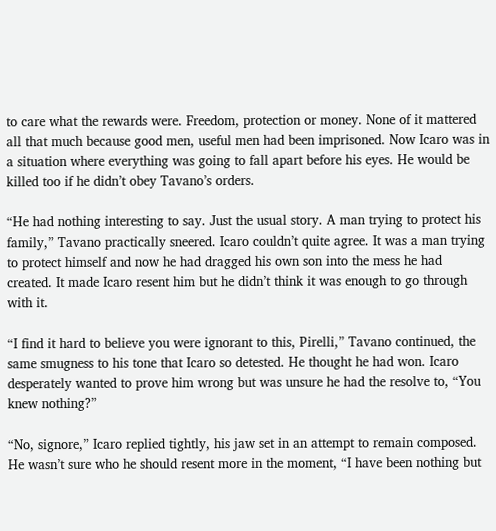to care what the rewards were. Freedom, protection or money. None of it mattered all that much because good men, useful men had been imprisoned. Now Icaro was in a situation where everything was going to fall apart before his eyes. He would be killed too if he didn’t obey Tavano’s orders.

“He had nothing interesting to say. Just the usual story. A man trying to protect his family,” Tavano practically sneered. Icaro couldn’t quite agree. It was a man trying to protect himself and now he had dragged his own son into the mess he had created. It made Icaro resent him but he didn’t think it was enough to go through with it.

“I find it hard to believe you were ignorant to this, Pirelli,” Tavano continued, the same smugness to his tone that Icaro so detested. He thought he had won. Icaro desperately wanted to prove him wrong but was unsure he had the resolve to, “You knew nothing?”

“No, signore,” Icaro replied tightly, his jaw set in an attempt to remain composed. He wasn’t sure who he should resent more in the moment, “I have been nothing but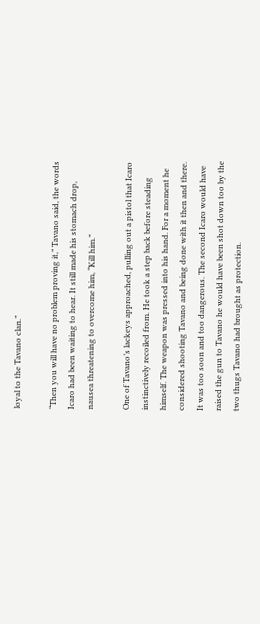loyal to the Tavano clan.”

“Then you will have no problem proving it,” Tavano said, the words Icaro had been waiting to hear. It still made his stomach drop, nausea threatening to overcome him, “Kill him.”

One of Tavano’s lackeys approached, pulling out a pistol that Icaro instinctively recoiled from. He took a step back before steading himself. The weapon was pressed into his hand. For a moment he considered shooting Tavano and being done with it then and there. It was too soon and too dangerous. The second Icaro would have raised the gun to Tavano he would have been shot down too by the two thugs Tavano had brought as protection.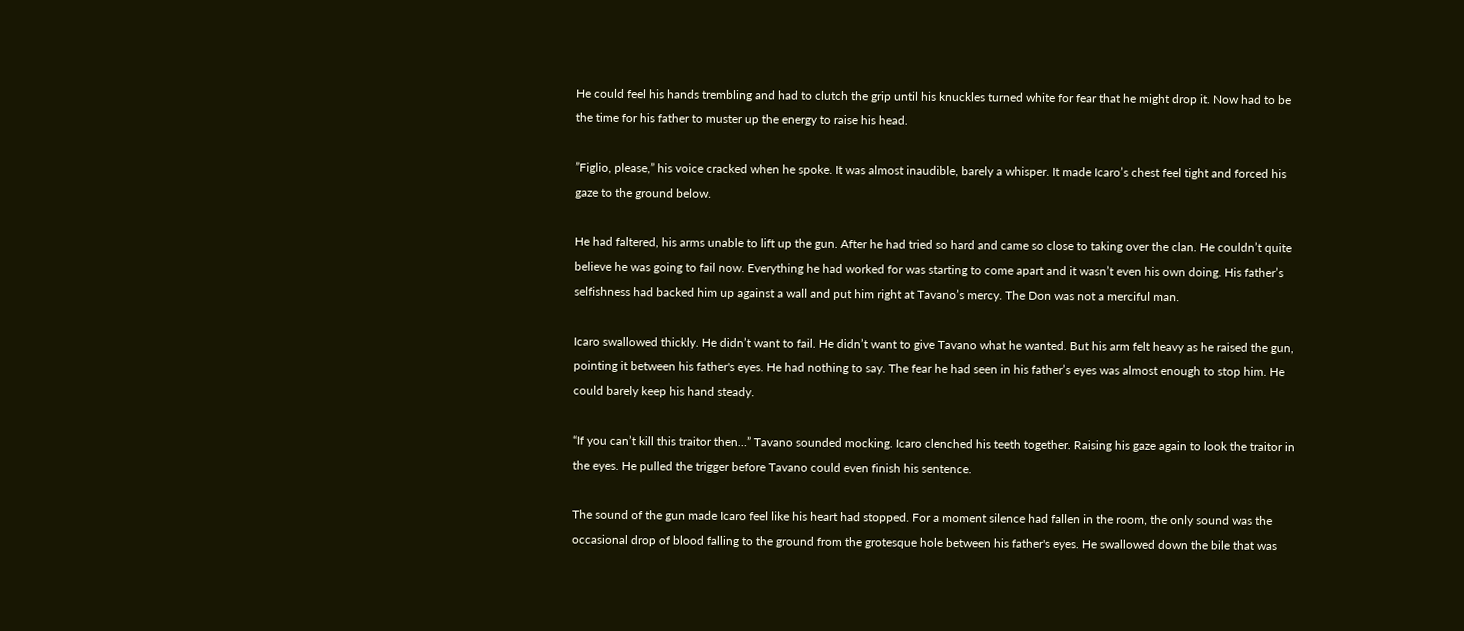He could feel his hands trembling and had to clutch the grip until his knuckles turned white for fear that he might drop it. Now had to be the time for his father to muster up the energy to raise his head.

”Figlio, please,” his voice cracked when he spoke. It was almost inaudible, barely a whisper. It made Icaro’s chest feel tight and forced his gaze to the ground below.

He had faltered, his arms unable to lift up the gun. After he had tried so hard and came so close to taking over the clan. He couldn’t quite believe he was going to fail now. Everything he had worked for was starting to come apart and it wasn’t even his own doing. His father’s selfishness had backed him up against a wall and put him right at Tavano’s mercy. The Don was not a merciful man.

Icaro swallowed thickly. He didn’t want to fail. He didn’t want to give Tavano what he wanted. But his arm felt heavy as he raised the gun, pointing it between his father's eyes. He had nothing to say. The fear he had seen in his father’s eyes was almost enough to stop him. He could barely keep his hand steady.

“If you can’t kill this traitor then…” Tavano sounded mocking. Icaro clenched his teeth together. Raising his gaze again to look the traitor in the eyes. He pulled the trigger before Tavano could even finish his sentence.

The sound of the gun made Icaro feel like his heart had stopped. For a moment silence had fallen in the room, the only sound was the occasional drop of blood falling to the ground from the grotesque hole between his father's eyes. He swallowed down the bile that was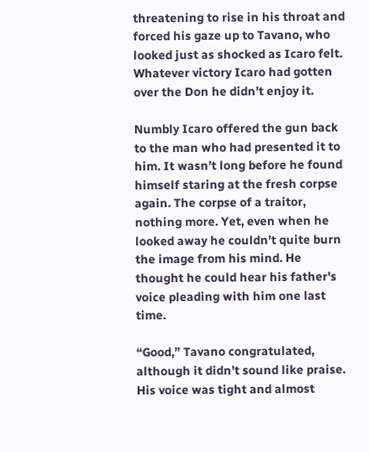threatening to rise in his throat and forced his gaze up to Tavano, who looked just as shocked as Icaro felt. Whatever victory Icaro had gotten over the Don he didn’t enjoy it.

Numbly Icaro offered the gun back to the man who had presented it to him. It wasn’t long before he found himself staring at the fresh corpse again. The corpse of a traitor, nothing more. Yet, even when he looked away he couldn’t quite burn the image from his mind. He thought he could hear his father's voice pleading with him one last time.

“Good,” Tavano congratulated, although it didn’t sound like praise. His voice was tight and almost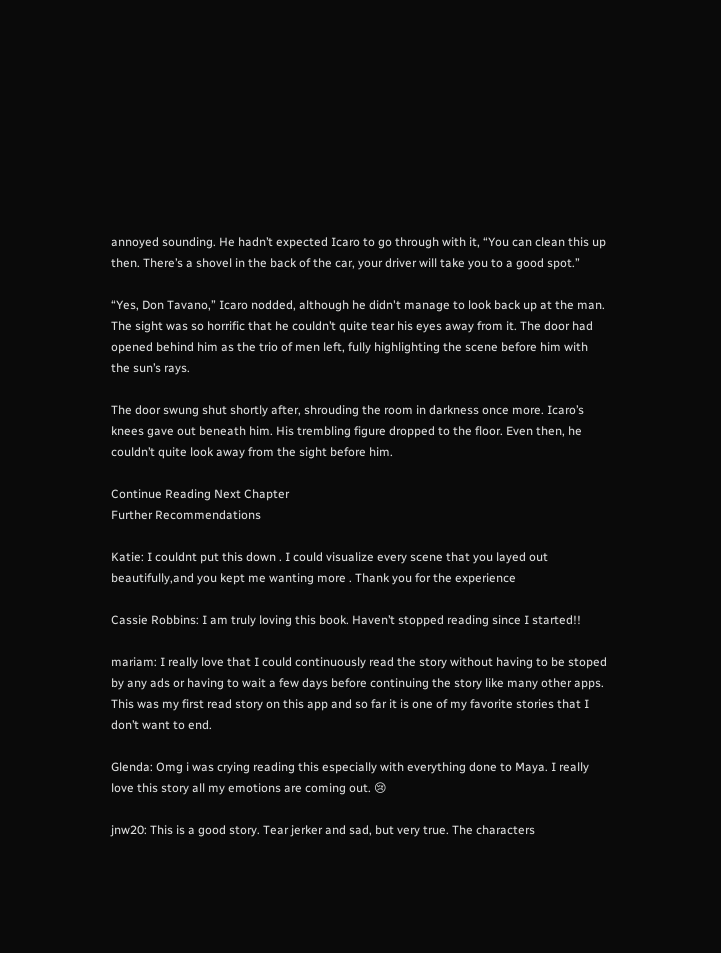annoyed sounding. He hadn’t expected Icaro to go through with it, “You can clean this up then. There’s a shovel in the back of the car, your driver will take you to a good spot.”

“Yes, Don Tavano,” Icaro nodded, although he didn't manage to look back up at the man. The sight was so horrific that he couldn’t quite tear his eyes away from it. The door had opened behind him as the trio of men left, fully highlighting the scene before him with the sun’s rays.

The door swung shut shortly after, shrouding the room in darkness once more. Icaro’s knees gave out beneath him. His trembling figure dropped to the floor. Even then, he couldn’t quite look away from the sight before him.

Continue Reading Next Chapter
Further Recommendations

Katie: I couldnt put this down . I could visualize every scene that you layed out beautifully,and you kept me wanting more . Thank you for the experience

Cassie Robbins: I am truly loving this book. Haven’t stopped reading since I started!!

mariam: I really love that I could continuously read the story without having to be stoped by any ads or having to wait a few days before continuing the story like many other apps. This was my first read story on this app and so far it is one of my favorite stories that I don’t want to end.

Glenda: Omg i was crying reading this especially with everything done to Maya. I really love this story all my emotions are coming out. 😢

jnw20: This is a good story. Tear jerker and sad, but very true. The characters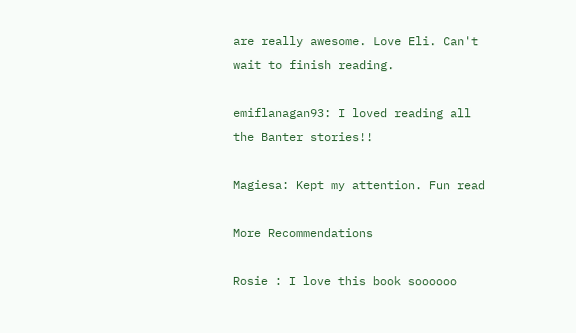are really awesome. Love Eli. Can't wait to finish reading.

emiflanagan93: I loved reading all the Banter stories!!

Magiesa: Kept my attention. Fun read

More Recommendations

Rosie : I love this book soooooo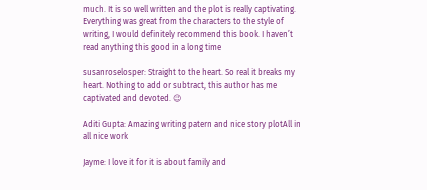much. It is so well written and the plot is really captivating. Everything was great from the characters to the style of writing, I would definitely recommend this book. I haven’t read anything this good in a long time

susanroselosper: Straight to the heart. So real it breaks my heart. Nothing to add or subtract, this author has me captivated and devoted. 😉

Aditi Gupta: Amazing writing patern and nice story plotAll in all nice work

Jayme: I love it for it is about family and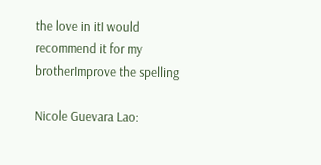the love in itI would recommend it for my brotherImprove the spelling

Nicole Guevara Lao: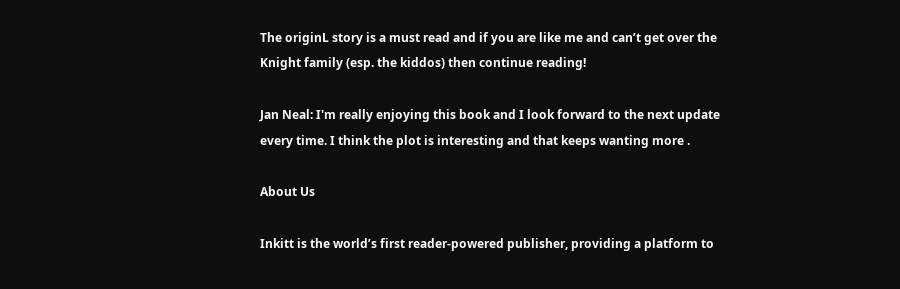The originL story is a must read and if you are like me and can’t get over the Knight family (esp. the kiddos) then continue reading!

Jan Neal: I'm really enjoying this book and I look forward to the next update every time. I think the plot is interesting and that keeps wanting more .

About Us

Inkitt is the world’s first reader-powered publisher, providing a platform to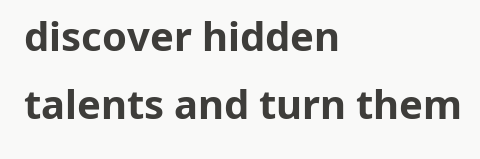discover hidden talents and turn them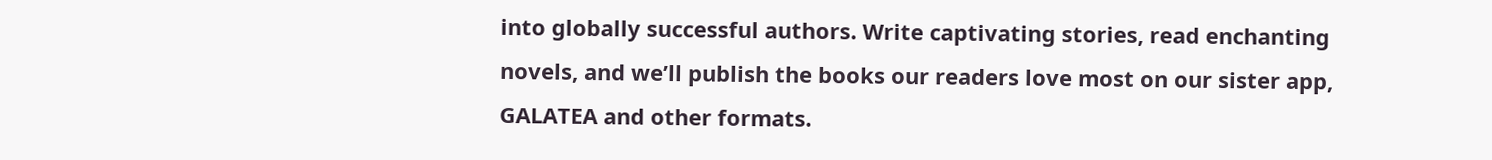into globally successful authors. Write captivating stories, read enchanting novels, and we’ll publish the books our readers love most on our sister app, GALATEA and other formats.